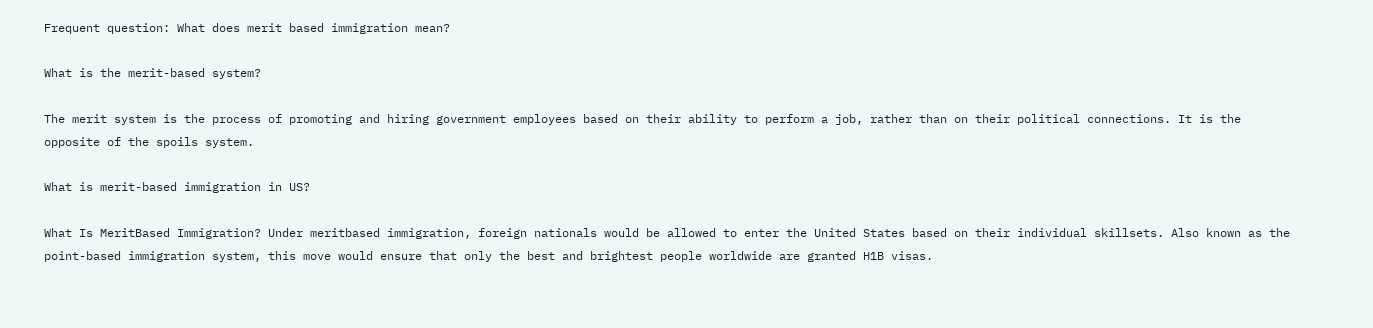Frequent question: What does merit based immigration mean?

What is the merit-based system?

The merit system is the process of promoting and hiring government employees based on their ability to perform a job, rather than on their political connections. It is the opposite of the spoils system.

What is merit-based immigration in US?

What Is MeritBased Immigration? Under meritbased immigration, foreign nationals would be allowed to enter the United States based on their individual skillsets. Also known as the point-based immigration system, this move would ensure that only the best and brightest people worldwide are granted H1B visas.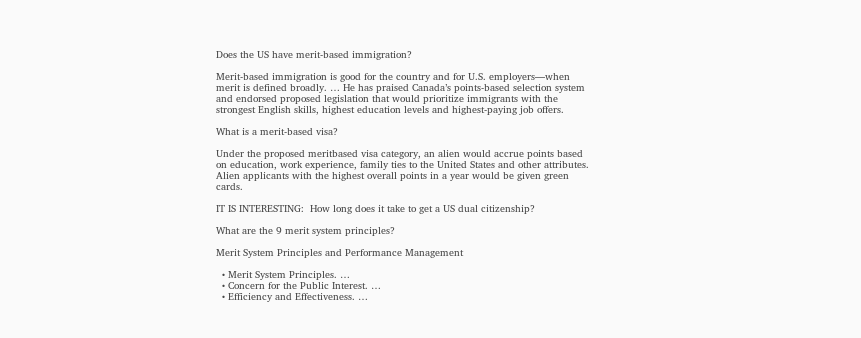Does the US have merit-based immigration?

Merit-based immigration is good for the country and for U.S. employers—when merit is defined broadly. … He has praised Canada’s points-based selection system and endorsed proposed legislation that would prioritize immigrants with the strongest English skills, highest education levels and highest-paying job offers.

What is a merit-based visa?

Under the proposed meritbased visa category, an alien would accrue points based on education, work experience, family ties to the United States and other attributes. Alien applicants with the highest overall points in a year would be given green cards.

IT IS INTERESTING:  How long does it take to get a US dual citizenship?

What are the 9 merit system principles?

Merit System Principles and Performance Management

  • Merit System Principles. …
  • Concern for the Public Interest. …
  • Efficiency and Effectiveness. …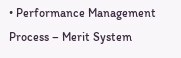• Performance Management Process – Merit System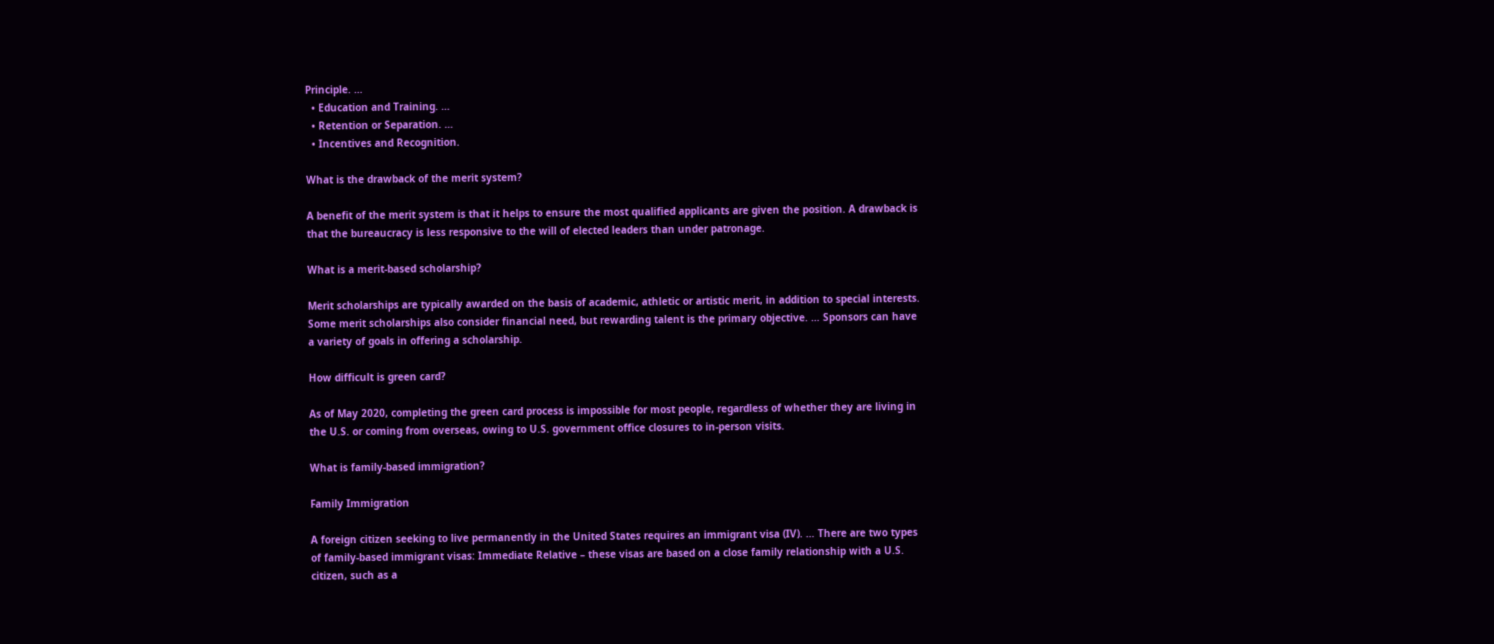Principle. …
  • Education and Training. …
  • Retention or Separation. …
  • Incentives and Recognition.

What is the drawback of the merit system?

A benefit of the merit system is that it helps to ensure the most qualified applicants are given the position. A drawback is that the bureaucracy is less responsive to the will of elected leaders than under patronage.

What is a merit-based scholarship?

Merit scholarships are typically awarded on the basis of academic, athletic or artistic merit, in addition to special interests. Some merit scholarships also consider financial need, but rewarding talent is the primary objective. … Sponsors can have a variety of goals in offering a scholarship.

How difficult is green card?

As of May 2020, completing the green card process is impossible for most people, regardless of whether they are living in the U.S. or coming from overseas, owing to U.S. government office closures to in-person visits.

What is family-based immigration?

Family Immigration

A foreign citizen seeking to live permanently in the United States requires an immigrant visa (IV). … There are two types of family-based immigrant visas: Immediate Relative – these visas are based on a close family relationship with a U.S. citizen, such as a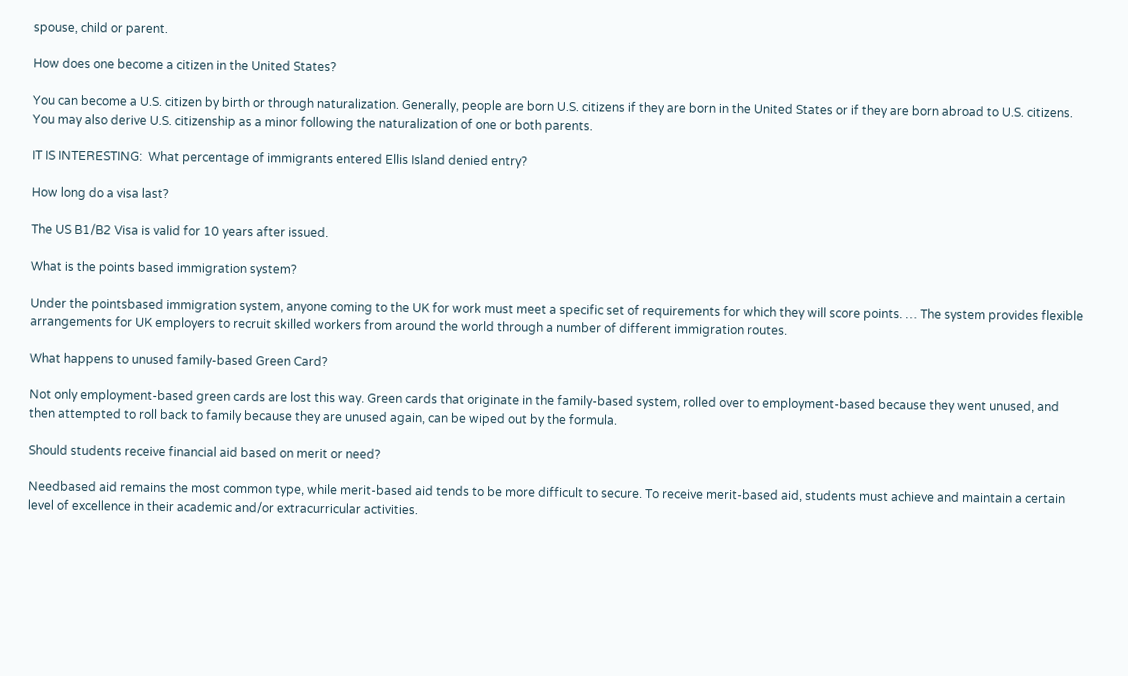spouse, child or parent.

How does one become a citizen in the United States?

You can become a U.S. citizen by birth or through naturalization. Generally, people are born U.S. citizens if they are born in the United States or if they are born abroad to U.S. citizens. You may also derive U.S. citizenship as a minor following the naturalization of one or both parents.

IT IS INTERESTING:  What percentage of immigrants entered Ellis Island denied entry?

How long do a visa last?

The US B1/B2 Visa is valid for 10 years after issued.

What is the points based immigration system?

Under the pointsbased immigration system, anyone coming to the UK for work must meet a specific set of requirements for which they will score points. … The system provides flexible arrangements for UK employers to recruit skilled workers from around the world through a number of different immigration routes.

What happens to unused family-based Green Card?

Not only employment-based green cards are lost this way. Green cards that originate in the family-based system, rolled over to employment-based because they went unused, and then attempted to roll back to family because they are unused again, can be wiped out by the formula.

Should students receive financial aid based on merit or need?

Needbased aid remains the most common type, while merit-based aid tends to be more difficult to secure. To receive merit-based aid, students must achieve and maintain a certain level of excellence in their academic and/or extracurricular activities.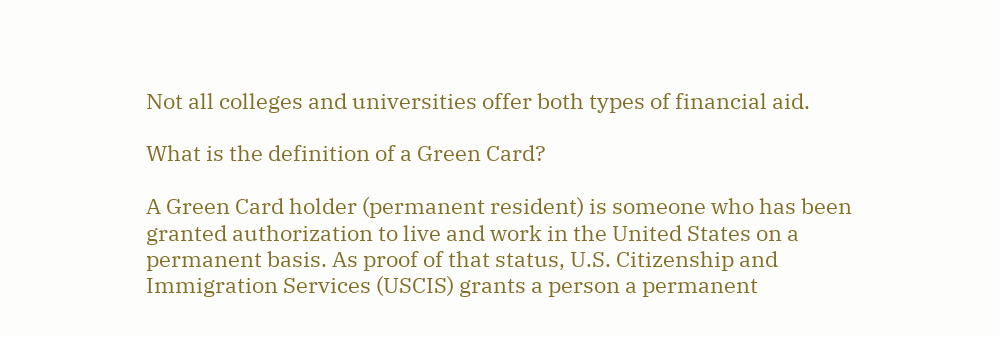Not all colleges and universities offer both types of financial aid.

What is the definition of a Green Card?

A Green Card holder (permanent resident) is someone who has been granted authorization to live and work in the United States on a permanent basis. As proof of that status, U.S. Citizenship and Immigration Services (USCIS) grants a person a permanent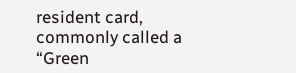resident card, commonly called a “Green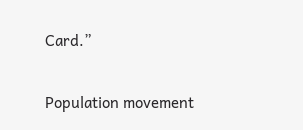Card.”

Population movement